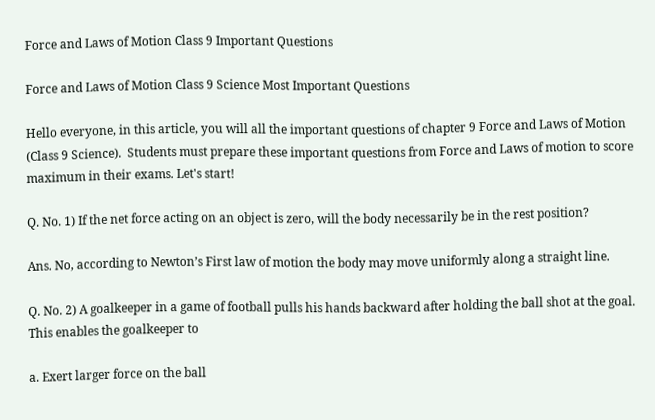Force and Laws of Motion Class 9 Important Questions

Force and Laws of Motion Class 9 Science Most Important Questions

Hello everyone, in this article, you will all the important questions of chapter 9 Force and Laws of Motion (Class 9 Science).  Students must prepare these important questions from Force and Laws of motion to score maximum in their exams. Let's start!

Q. No. 1) If the net force acting on an object is zero, will the body necessarily be in the rest position?

Ans. No, according to Newton’s First law of motion the body may move uniformly along a straight line.

Q. No. 2) A goalkeeper in a game of football pulls his hands backward after holding the ball shot at the goal. This enables the goalkeeper to

a. Exert larger force on the ball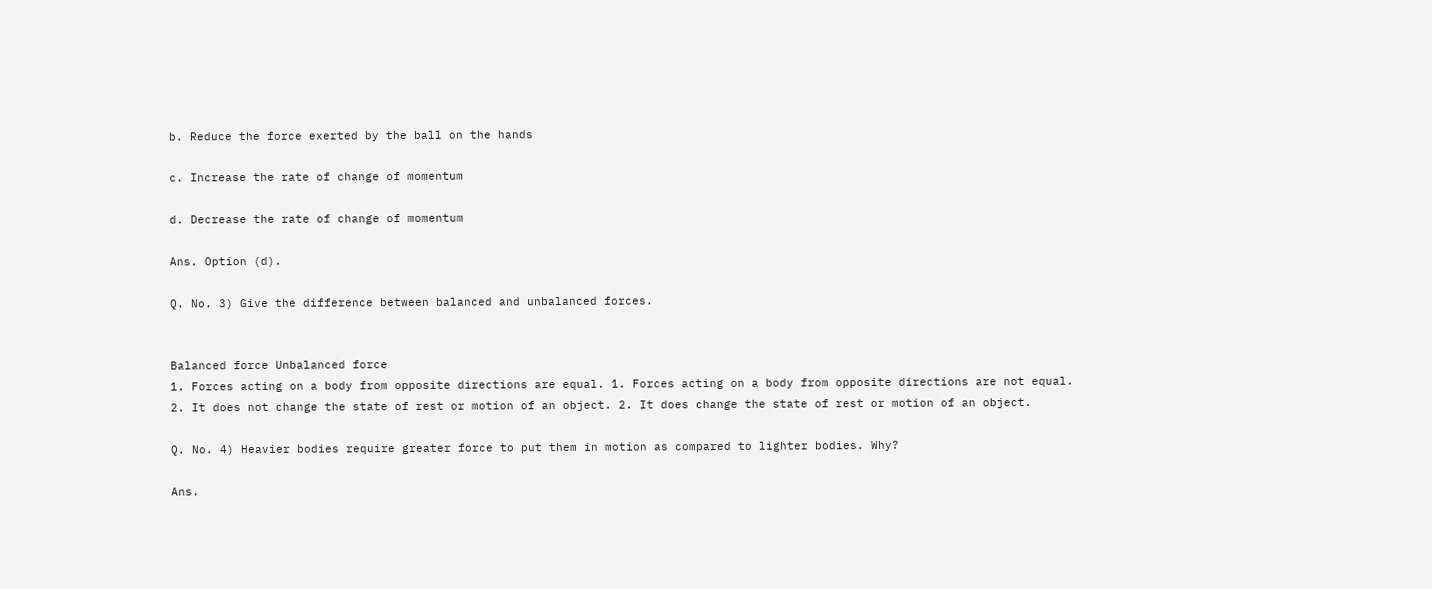b. Reduce the force exerted by the ball on the hands

c. Increase the rate of change of momentum

d. Decrease the rate of change of momentum

Ans. Option (d).

Q. No. 3) Give the difference between balanced and unbalanced forces.


Balanced force Unbalanced force
1. Forces acting on a body from opposite directions are equal. 1. Forces acting on a body from opposite directions are not equal.
2. It does not change the state of rest or motion of an object. 2. It does change the state of rest or motion of an object.

Q. No. 4) Heavier bodies require greater force to put them in motion as compared to lighter bodies. Why?

Ans.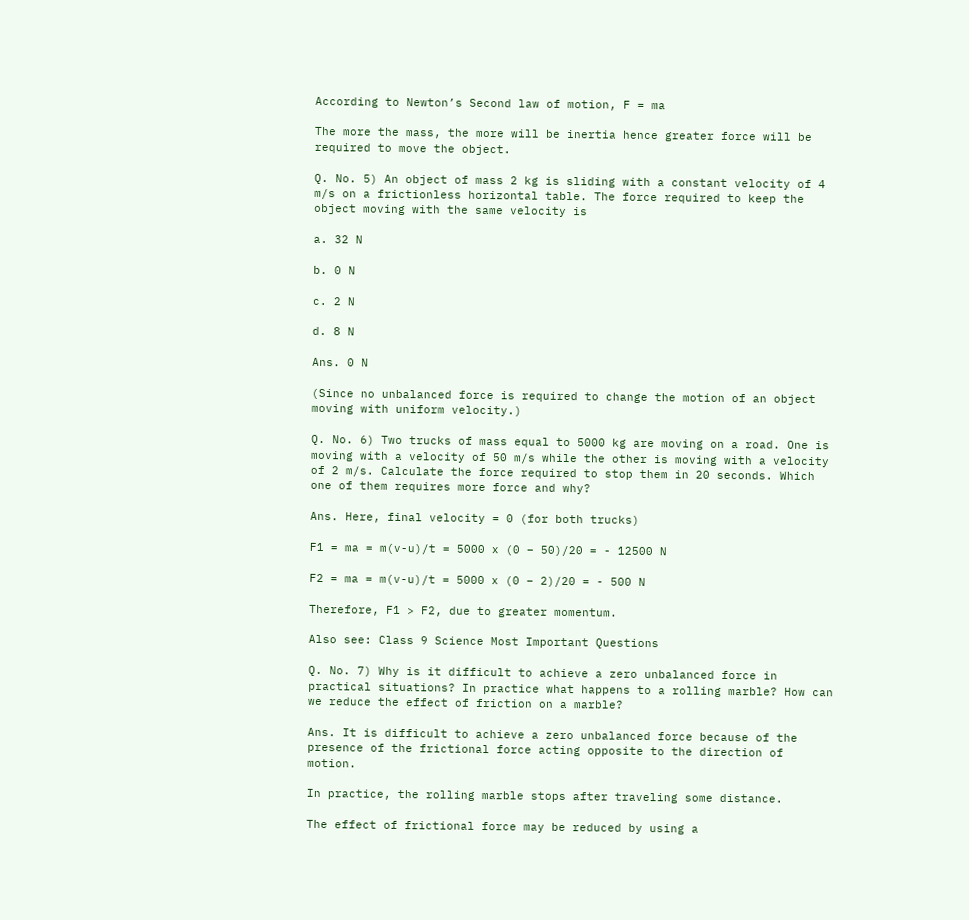According to Newton’s Second law of motion, F = ma

The more the mass, the more will be inertia hence greater force will be required to move the object.

Q. No. 5) An object of mass 2 kg is sliding with a constant velocity of 4 m/s on a frictionless horizontal table. The force required to keep the object moving with the same velocity is

a. 32 N

b. 0 N

c. 2 N

d. 8 N

Ans. 0 N

(Since no unbalanced force is required to change the motion of an object moving with uniform velocity.)

Q. No. 6) Two trucks of mass equal to 5000 kg are moving on a road. One is moving with a velocity of 50 m/s while the other is moving with a velocity of 2 m/s. Calculate the force required to stop them in 20 seconds. Which one of them requires more force and why?

Ans. Here, final velocity = 0 (for both trucks)

F1 = ma = m(v-u)/t = 5000 x (0 – 50)/20 = - 12500 N

F2 = ma = m(v-u)/t = 5000 x (0 – 2)/20 = - 500 N

Therefore, F1 > F2, due to greater momentum.

Also see: Class 9 Science Most Important Questions

Q. No. 7) Why is it difficult to achieve a zero unbalanced force in practical situations? In practice what happens to a rolling marble? How can we reduce the effect of friction on a marble?

Ans. It is difficult to achieve a zero unbalanced force because of the presence of the frictional force acting opposite to the direction of motion.

In practice, the rolling marble stops after traveling some distance.

The effect of frictional force may be reduced by using a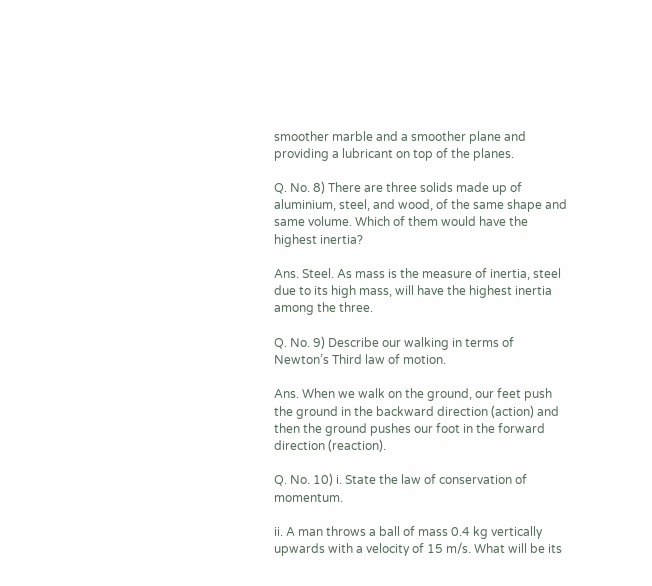smoother marble and a smoother plane and providing a lubricant on top of the planes.

Q. No. 8) There are three solids made up of aluminium, steel, and wood, of the same shape and same volume. Which of them would have the highest inertia?

Ans. Steel. As mass is the measure of inertia, steel due to its high mass, will have the highest inertia among the three.

Q. No. 9) Describe our walking in terms of Newton’s Third law of motion.

Ans. When we walk on the ground, our feet push the ground in the backward direction (action) and then the ground pushes our foot in the forward direction (reaction).

Q. No. 10) i. State the law of conservation of momentum.

ii. A man throws a ball of mass 0.4 kg vertically upwards with a velocity of 15 m/s. What will be its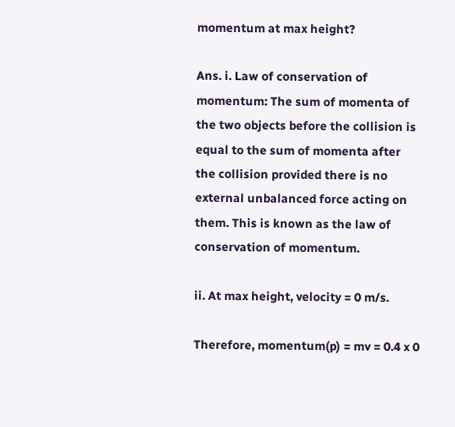momentum at max height?

Ans. i. Law of conservation of momentum: The sum of momenta of the two objects before the collision is equal to the sum of momenta after the collision provided there is no external unbalanced force acting on them. This is known as the law of conservation of momentum.

ii. At max height, velocity = 0 m/s.

Therefore, momentum(p) = mv = 0.4 x 0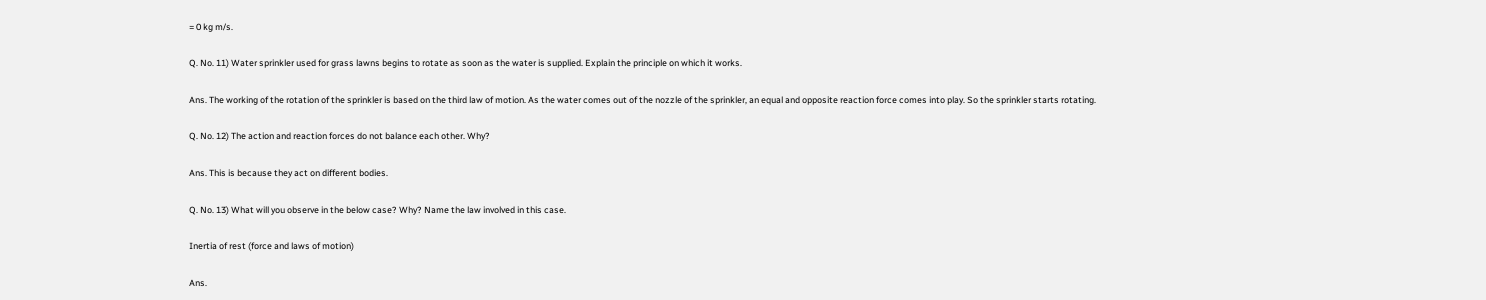= 0 kg m/s.

Q. No. 11) Water sprinkler used for grass lawns begins to rotate as soon as the water is supplied. Explain the principle on which it works.

Ans. The working of the rotation of the sprinkler is based on the third law of motion. As the water comes out of the nozzle of the sprinkler, an equal and opposite reaction force comes into play. So the sprinkler starts rotating.

Q. No. 12) The action and reaction forces do not balance each other. Why?

Ans. This is because they act on different bodies.

Q. No. 13) What will you observe in the below case? Why? Name the law involved in this case.

Inertia of rest (force and laws of motion)

Ans.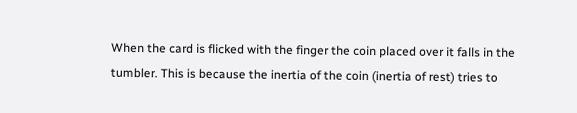When the card is flicked with the finger the coin placed over it falls in the tumbler. This is because the inertia of the coin (inertia of rest) tries to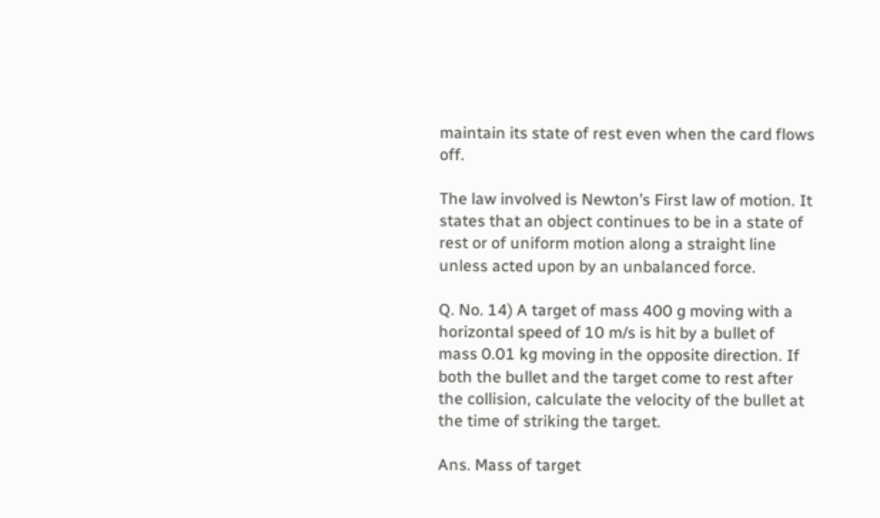maintain its state of rest even when the card flows off.

The law involved is Newton’s First law of motion. It states that an object continues to be in a state of rest or of uniform motion along a straight line unless acted upon by an unbalanced force.

Q. No. 14) A target of mass 400 g moving with a horizontal speed of 10 m/s is hit by a bullet of mass 0.01 kg moving in the opposite direction. If both the bullet and the target come to rest after the collision, calculate the velocity of the bullet at the time of striking the target.

Ans. Mass of target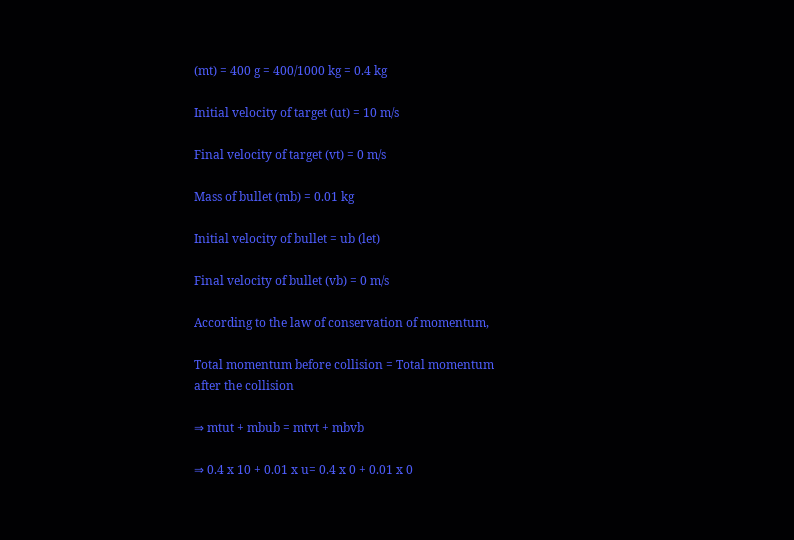(mt) = 400 g = 400/1000 kg = 0.4 kg

Initial velocity of target (ut) = 10 m/s

Final velocity of target (vt) = 0 m/s

Mass of bullet (mb) = 0.01 kg

Initial velocity of bullet = ub (let)

Final velocity of bullet (vb) = 0 m/s

According to the law of conservation of momentum,

Total momentum before collision = Total momentum after the collision

⇒ mtut + mbub = mtvt + mbvb

⇒ 0.4 x 10 + 0.01 x u= 0.4 x 0 + 0.01 x 0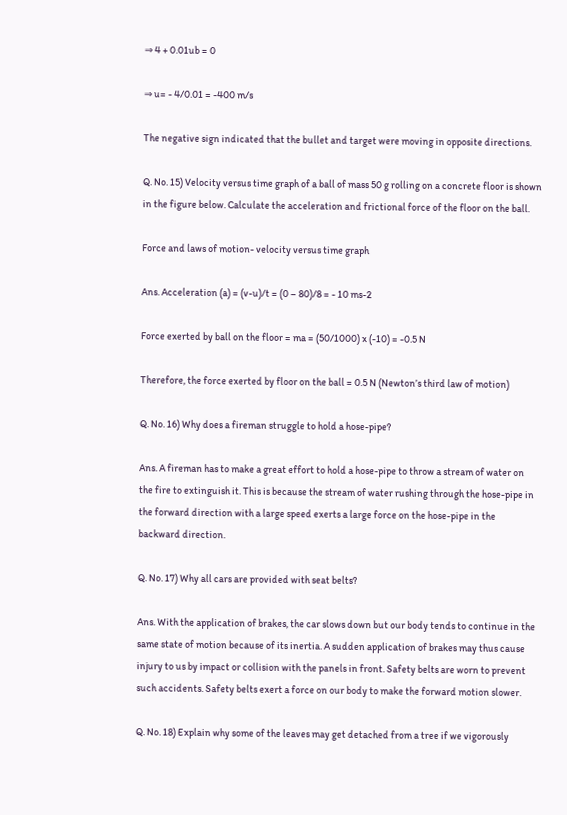⇒ 4 + 0.01ub = 0

⇒ u= - 4/0.01 = -400 m/s

The negative sign indicated that the bullet and target were moving in opposite directions.

Q. No. 15) Velocity versus time graph of a ball of mass 50 g rolling on a concrete floor is shown in the figure below. Calculate the acceleration and frictional force of the floor on the ball.

Force and laws of motion- velocity versus time graph

Ans. Acceleration (a) = (v-u)/t = (0 – 80)/8 = - 10 ms-2

Force exerted by ball on the floor = ma = (50/1000) x (-10) = -0.5 N

Therefore, the force exerted by floor on the ball = 0.5 N (Newton’s third law of motion)

Q. No. 16) Why does a fireman struggle to hold a hose-pipe?

Ans. A fireman has to make a great effort to hold a hose-pipe to throw a stream of water on the fire to extinguish it. This is because the stream of water rushing through the hose-pipe in the forward direction with a large speed exerts a large force on the hose-pipe in the backward direction.

Q. No. 17) Why all cars are provided with seat belts?

Ans. With the application of brakes, the car slows down but our body tends to continue in the same state of motion because of its inertia. A sudden application of brakes may thus cause injury to us by impact or collision with the panels in front. Safety belts are worn to prevent such accidents. Safety belts exert a force on our body to make the forward motion slower.

Q. No. 18) Explain why some of the leaves may get detached from a tree if we vigorously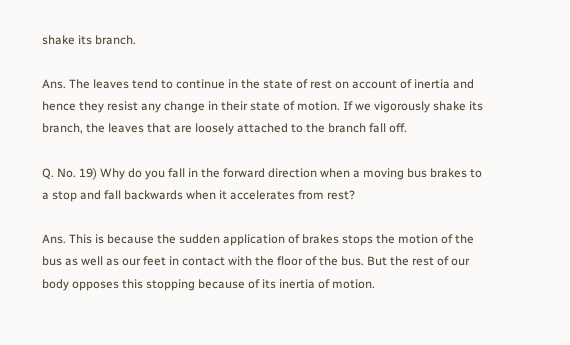shake its branch.

Ans. The leaves tend to continue in the state of rest on account of inertia and hence they resist any change in their state of motion. If we vigorously shake its branch, the leaves that are loosely attached to the branch fall off.

Q. No. 19) Why do you fall in the forward direction when a moving bus brakes to a stop and fall backwards when it accelerates from rest?

Ans. This is because the sudden application of brakes stops the motion of the bus as well as our feet in contact with the floor of the bus. But the rest of our body opposes this stopping because of its inertia of motion.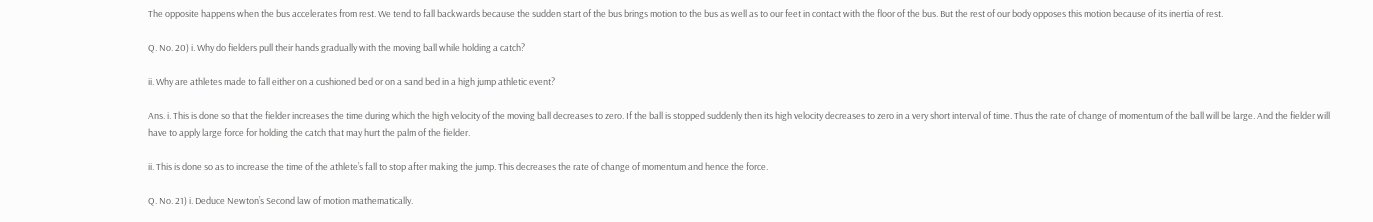The opposite happens when the bus accelerates from rest. We tend to fall backwards because the sudden start of the bus brings motion to the bus as well as to our feet in contact with the floor of the bus. But the rest of our body opposes this motion because of its inertia of rest.

Q. No. 20) i. Why do fielders pull their hands gradually with the moving ball while holding a catch?

ii. Why are athletes made to fall either on a cushioned bed or on a sand bed in a high jump athletic event?

Ans. i. This is done so that the fielder increases the time during which the high velocity of the moving ball decreases to zero. If the ball is stopped suddenly then its high velocity decreases to zero in a very short interval of time. Thus the rate of change of momentum of the ball will be large. And the fielder will have to apply large force for holding the catch that may hurt the palm of the fielder.

ii. This is done so as to increase the time of the athlete’s fall to stop after making the jump. This decreases the rate of change of momentum and hence the force.

Q. No. 21) i. Deduce Newton’s Second law of motion mathematically.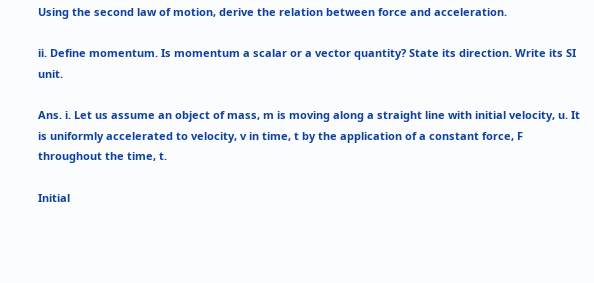Using the second law of motion, derive the relation between force and acceleration.

ii. Define momentum. Is momentum a scalar or a vector quantity? State its direction. Write its SI unit.

Ans. i. Let us assume an object of mass, m is moving along a straight line with initial velocity, u. It is uniformly accelerated to velocity, v in time, t by the application of a constant force, F throughout the time, t.

Initial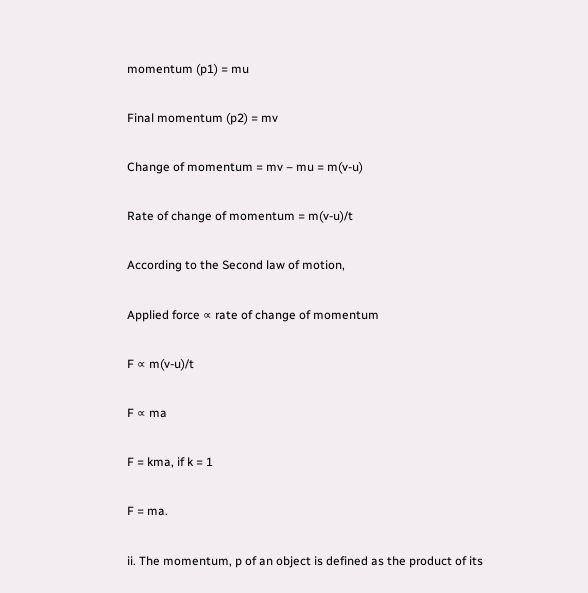momentum (p1) = mu

Final momentum (p2) = mv

Change of momentum = mv – mu = m(v-u)

Rate of change of momentum = m(v-u)/t

According to the Second law of motion,

Applied force ∝ rate of change of momentum

F ∝ m(v-u)/t

F ∝ ma

F = kma, if k = 1

F = ma.

ii. The momentum, p of an object is defined as the product of its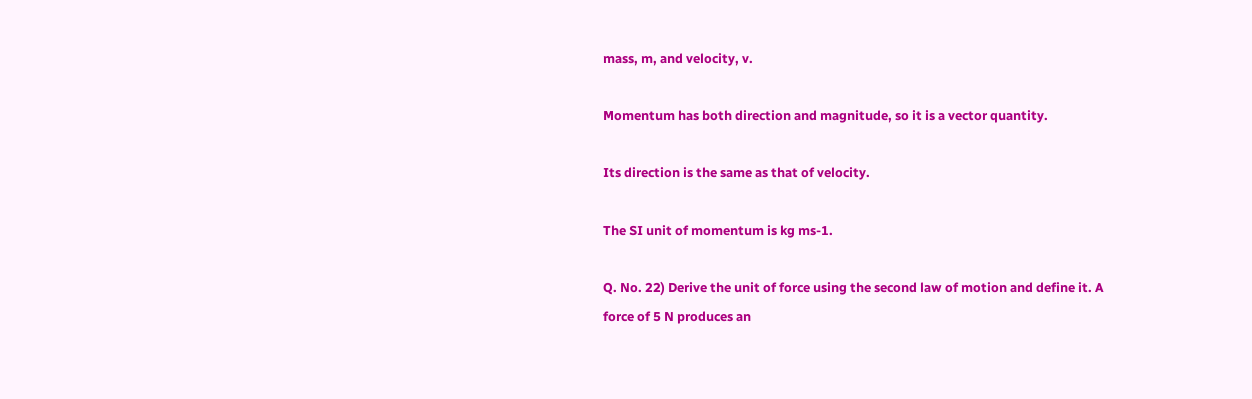mass, m, and velocity, v.

Momentum has both direction and magnitude, so it is a vector quantity.

Its direction is the same as that of velocity.

The SI unit of momentum is kg ms-1.

Q. No. 22) Derive the unit of force using the second law of motion and define it. A force of 5 N produces an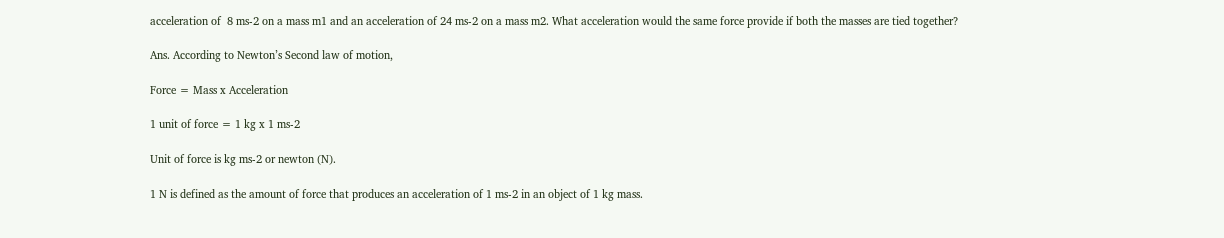acceleration of  8 ms-2 on a mass m1 and an acceleration of 24 ms-2 on a mass m2. What acceleration would the same force provide if both the masses are tied together?

Ans. According to Newton’s Second law of motion,

Force = Mass x Acceleration

1 unit of force = 1 kg x 1 ms-2

Unit of force is kg ms-2 or newton (N).

1 N is defined as the amount of force that produces an acceleration of 1 ms-2 in an object of 1 kg mass.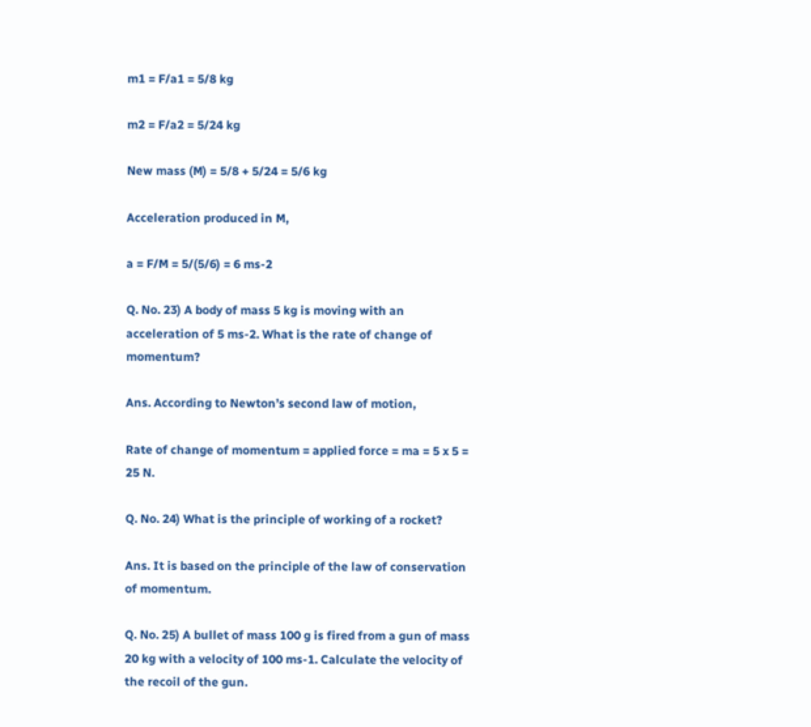m1 = F/a1 = 5/8 kg

m2 = F/a2 = 5/24 kg

New mass (M) = 5/8 + 5/24 = 5/6 kg

Acceleration produced in M,

a = F/M = 5/(5/6) = 6 ms-2

Q. No. 23) A body of mass 5 kg is moving with an acceleration of 5 ms-2. What is the rate of change of momentum?

Ans. According to Newton’s second law of motion,

Rate of change of momentum = applied force = ma = 5 x 5 = 25 N.

Q. No. 24) What is the principle of working of a rocket?

Ans. It is based on the principle of the law of conservation of momentum.

Q. No. 25) A bullet of mass 100 g is fired from a gun of mass 20 kg with a velocity of 100 ms-1. Calculate the velocity of the recoil of the gun.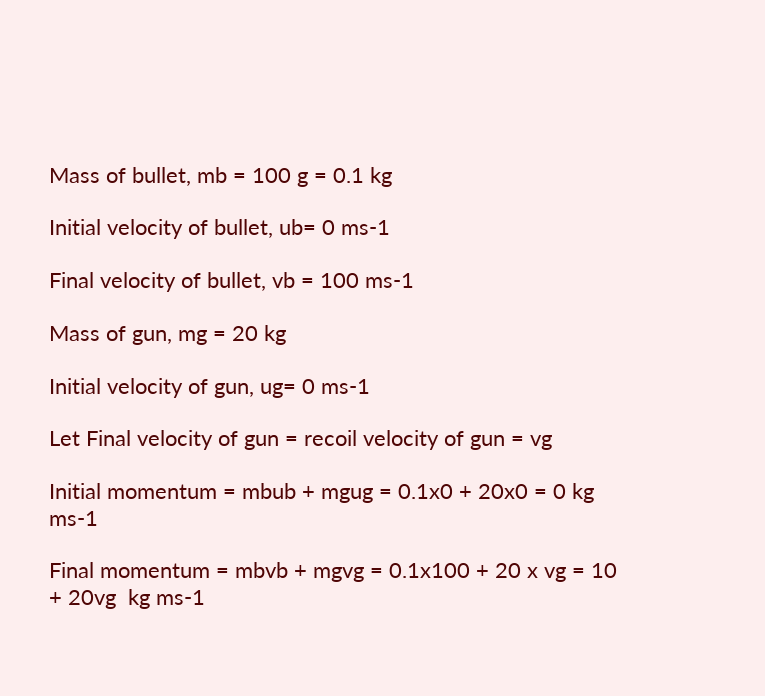Mass of bullet, mb = 100 g = 0.1 kg

Initial velocity of bullet, ub= 0 ms-1

Final velocity of bullet, vb = 100 ms-1

Mass of gun, mg = 20 kg

Initial velocity of gun, ug= 0 ms-1

Let Final velocity of gun = recoil velocity of gun = vg

Initial momentum = mbub + mgug = 0.1x0 + 20x0 = 0 kg ms-1

Final momentum = mbvb + mgvg = 0.1x100 + 20 x vg = 10 + 20vg  kg ms-1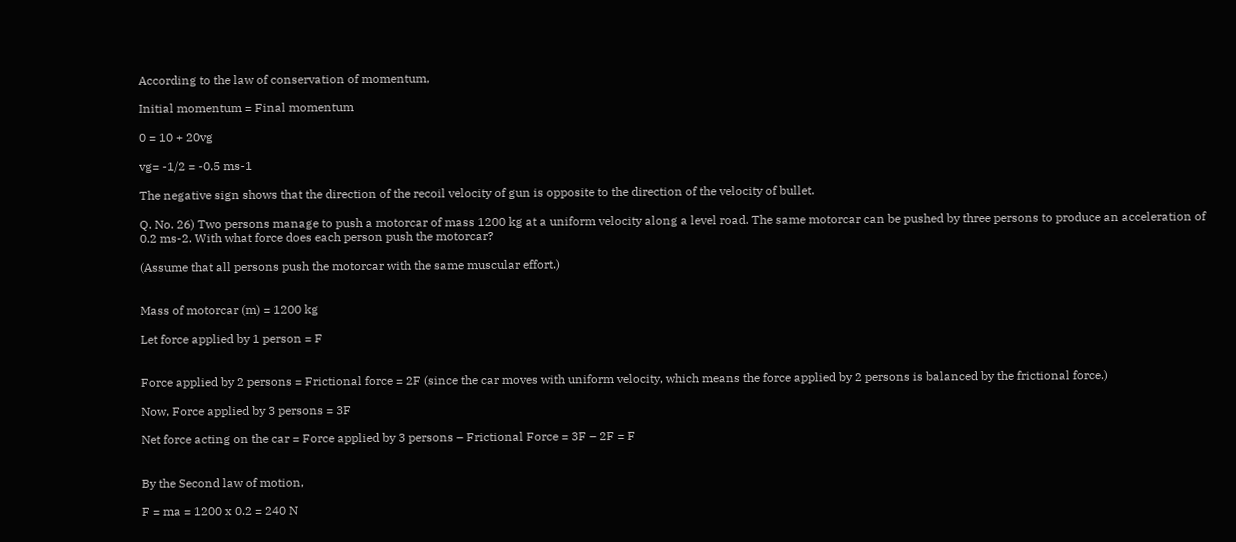According to the law of conservation of momentum,

Initial momentum = Final momentum

0 = 10 + 20vg

vg= -1/2 = -0.5 ms-1

The negative sign shows that the direction of the recoil velocity of gun is opposite to the direction of the velocity of bullet.

Q. No. 26) Two persons manage to push a motorcar of mass 1200 kg at a uniform velocity along a level road. The same motorcar can be pushed by three persons to produce an acceleration of 0.2 ms-2. With what force does each person push the motorcar?

(Assume that all persons push the motorcar with the same muscular effort.)


Mass of motorcar (m) = 1200 kg

Let force applied by 1 person = F


Force applied by 2 persons = Frictional force = 2F (since the car moves with uniform velocity, which means the force applied by 2 persons is balanced by the frictional force.)

Now, Force applied by 3 persons = 3F

Net force acting on the car = Force applied by 3 persons – Frictional Force = 3F – 2F = F


By the Second law of motion,

F = ma = 1200 x 0.2 = 240 N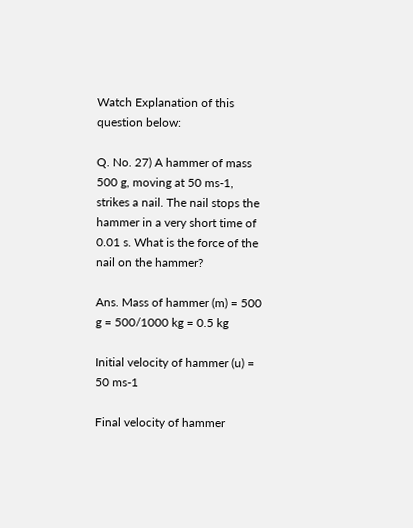Watch Explanation of this question below:

Q. No. 27) A hammer of mass 500 g, moving at 50 ms-1, strikes a nail. The nail stops the hammer in a very short time of 0.01 s. What is the force of the nail on the hammer?

Ans. Mass of hammer (m) = 500 g = 500/1000 kg = 0.5 kg

Initial velocity of hammer (u) = 50 ms-1

Final velocity of hammer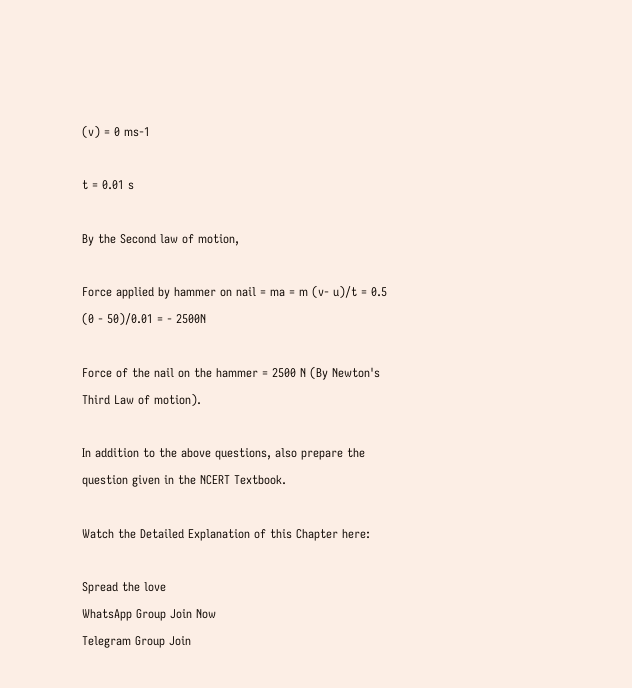(v) = 0 ms-1

t = 0.01 s

By the Second law of motion,

Force applied by hammer on nail = ma = m (v- u)/t = 0.5 (0 - 50)/0.01 = - 2500N

Force of the nail on the hammer = 2500 N (By Newton's Third Law of motion).

In addition to the above questions, also prepare the question given in the NCERT Textbook.

Watch the Detailed Explanation of this Chapter here:

Spread the love
WhatsApp Group Join Now
Telegram Group Join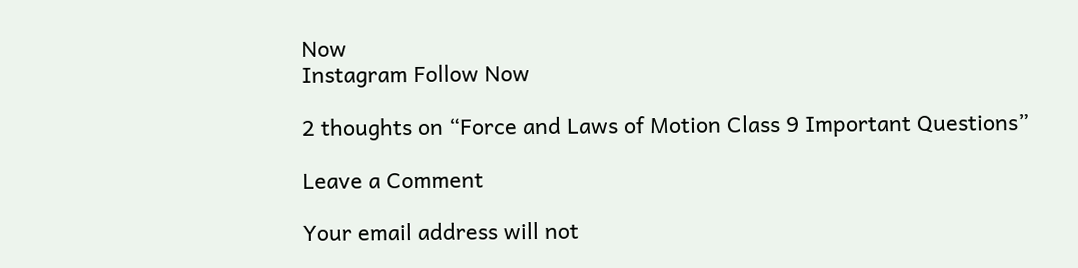Now
Instagram Follow Now

2 thoughts on “Force and Laws of Motion Class 9 Important Questions”

Leave a Comment

Your email address will not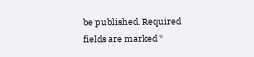be published. Required fields are marked *